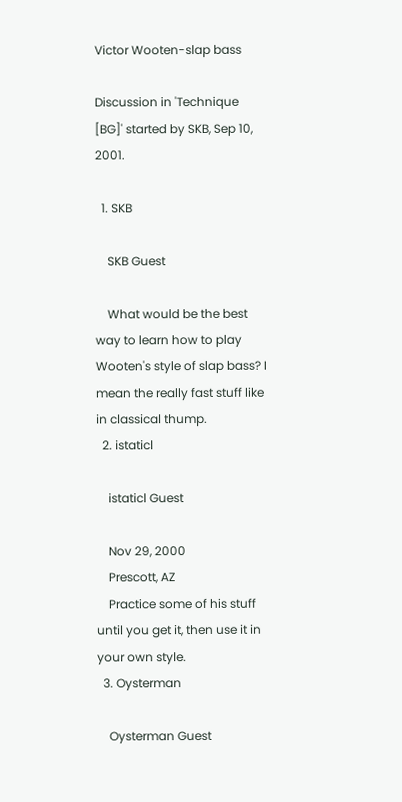Victor Wooten-slap bass

Discussion in 'Technique [BG]' started by SKB, Sep 10, 2001.

  1. SKB

    SKB Guest

    What would be the best way to learn how to play Wooten's style of slap bass? I mean the really fast stuff like in classical thump.
  2. istaticl

    istaticl Guest

    Nov 29, 2000
    Prescott, AZ
    Practice some of his stuff until you get it, then use it in your own style.
  3. Oysterman

    Oysterman Guest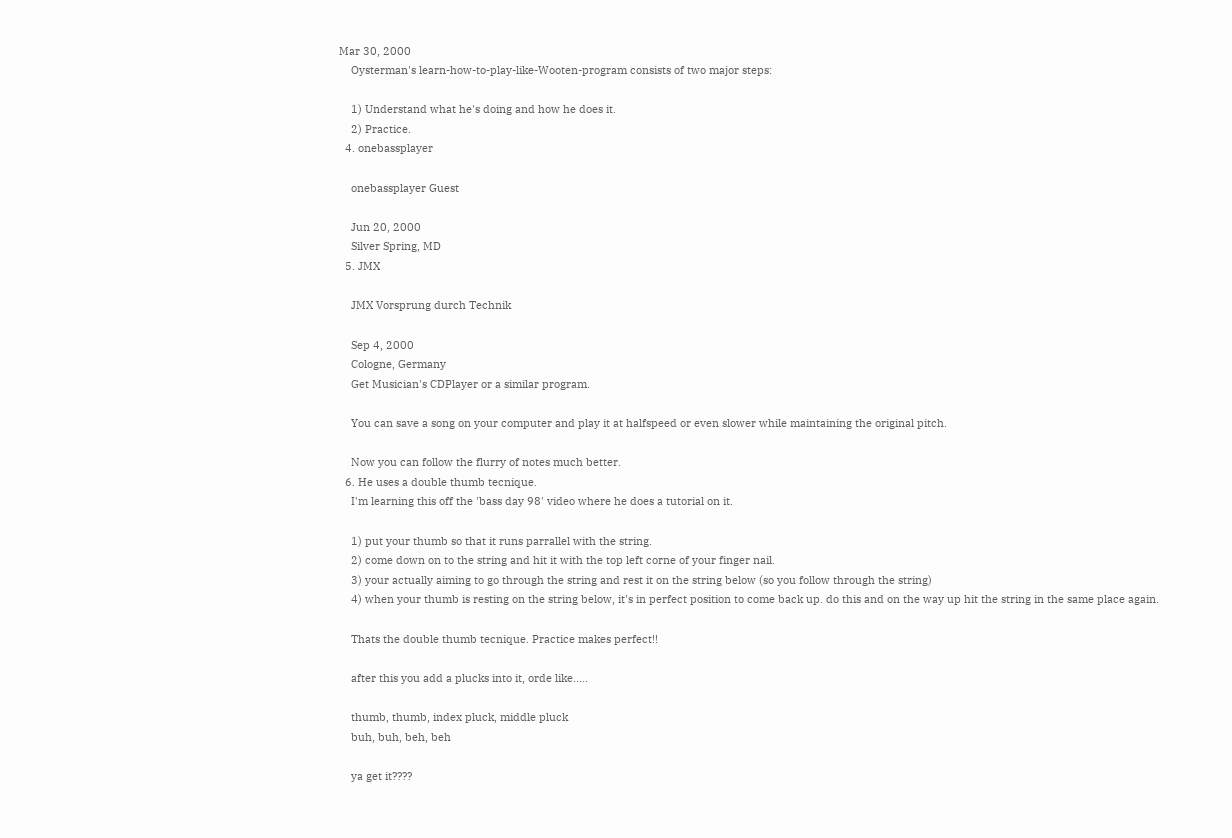Mar 30, 2000
    Oysterman's learn-how-to-play-like-Wooten-program consists of two major steps:

    1) Understand what he's doing and how he does it.
    2) Practice.
  4. onebassplayer

    onebassplayer Guest

    Jun 20, 2000
    Silver Spring, MD
  5. JMX

    JMX Vorsprung durch Technik

    Sep 4, 2000
    Cologne, Germany
    Get Musician's CDPlayer or a similar program.

    You can save a song on your computer and play it at halfspeed or even slower while maintaining the original pitch.

    Now you can follow the flurry of notes much better.
  6. He uses a double thumb tecnique.
    I'm learning this off the 'bass day 98' video where he does a tutorial on it.

    1) put your thumb so that it runs parrallel with the string.
    2) come down on to the string and hit it with the top left corne of your finger nail.
    3) your actually aiming to go through the string and rest it on the string below (so you follow through the string)
    4) when your thumb is resting on the string below, it's in perfect position to come back up. do this and on the way up hit the string in the same place again.

    Thats the double thumb tecnique. Practice makes perfect!!

    after this you add a plucks into it, orde like.....

    thumb, thumb, index pluck, middle pluck
    buh, buh, beh, beh

    ya get it????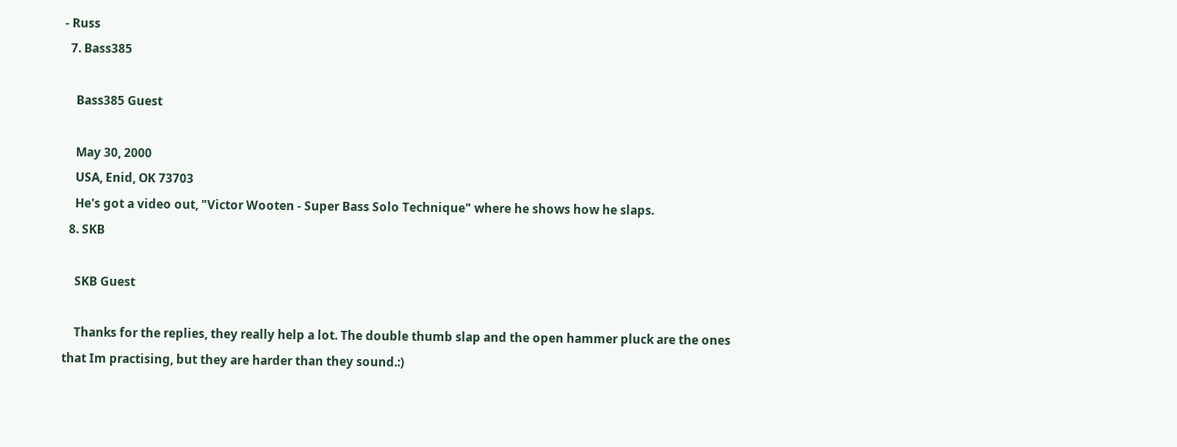- Russ
  7. Bass385

    Bass385 Guest

    May 30, 2000
    USA, Enid, OK 73703
    He's got a video out, "Victor Wooten - Super Bass Solo Technique" where he shows how he slaps.
  8. SKB

    SKB Guest

    Thanks for the replies, they really help a lot. The double thumb slap and the open hammer pluck are the ones that Im practising, but they are harder than they sound.:)